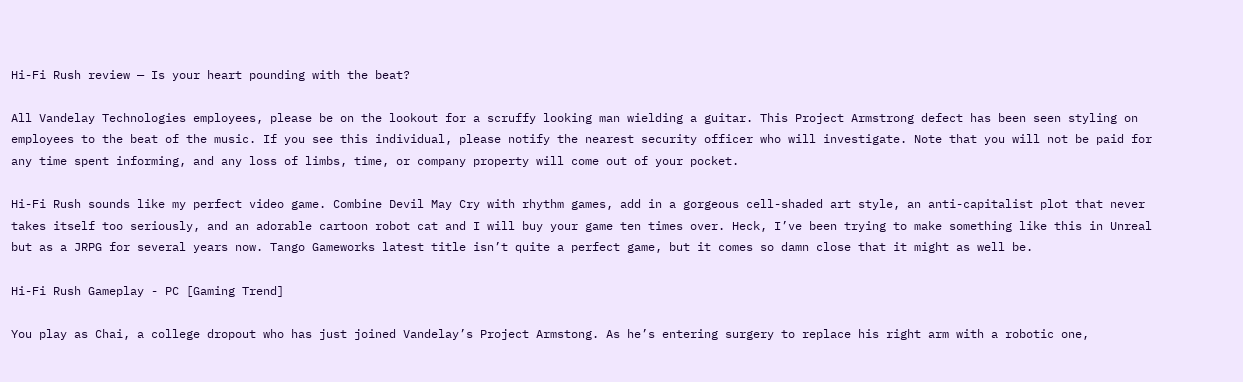Hi-Fi Rush review — Is your heart pounding with the beat?

All Vandelay Technologies employees, please be on the lookout for a scruffy looking man wielding a guitar. This Project Armstrong defect has been seen styling on employees to the beat of the music. If you see this individual, please notify the nearest security officer who will investigate. Note that you will not be paid for any time spent informing, and any loss of limbs, time, or company property will come out of your pocket.

Hi-Fi Rush sounds like my perfect video game. Combine Devil May Cry with rhythm games, add in a gorgeous cell-shaded art style, an anti-capitalist plot that never takes itself too seriously, and an adorable cartoon robot cat and I will buy your game ten times over. Heck, I’ve been trying to make something like this in Unreal but as a JRPG for several years now. Tango Gameworks latest title isn’t quite a perfect game, but it comes so damn close that it might as well be.

Hi-Fi Rush Gameplay - PC [Gaming Trend]

You play as Chai, a college dropout who has just joined Vandelay’s Project Armstong. As he’s entering surgery to replace his right arm with a robotic one,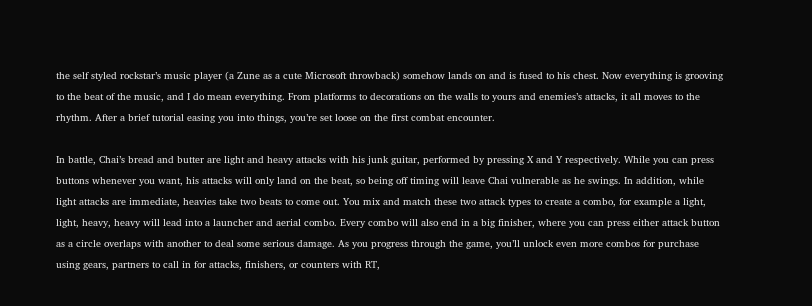the self styled rockstar’s music player (a Zune as a cute Microsoft throwback) somehow lands on and is fused to his chest. Now everything is grooving to the beat of the music, and I do mean everything. From platforms to decorations on the walls to yours and enemies’s attacks, it all moves to the rhythm. After a brief tutorial easing you into things, you’re set loose on the first combat encounter.

In battle, Chai’s bread and butter are light and heavy attacks with his junk guitar, performed by pressing X and Y respectively. While you can press buttons whenever you want, his attacks will only land on the beat, so being off timing will leave Chai vulnerable as he swings. In addition, while light attacks are immediate, heavies take two beats to come out. You mix and match these two attack types to create a combo, for example a light, light, heavy, heavy will lead into a launcher and aerial combo. Every combo will also end in a big finisher, where you can press either attack button as a circle overlaps with another to deal some serious damage. As you progress through the game, you’ll unlock even more combos for purchase using gears, partners to call in for attacks, finishers, or counters with RT,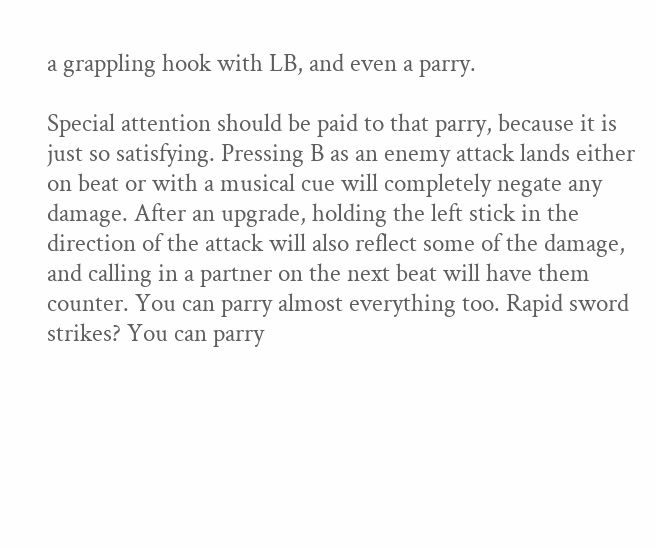a grappling hook with LB, and even a parry.

Special attention should be paid to that parry, because it is just so satisfying. Pressing B as an enemy attack lands either on beat or with a musical cue will completely negate any damage. After an upgrade, holding the left stick in the direction of the attack will also reflect some of the damage, and calling in a partner on the next beat will have them counter. You can parry almost everything too. Rapid sword strikes? You can parry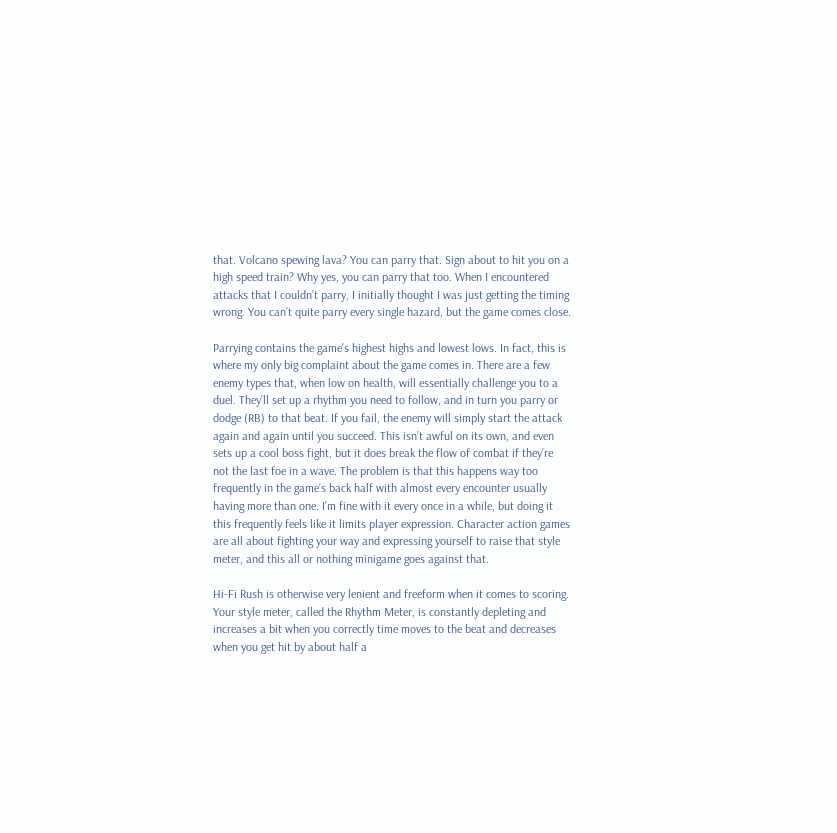that. Volcano spewing lava? You can parry that. Sign about to hit you on a high speed train? Why yes, you can parry that too. When I encountered attacks that I couldn’t parry, I initially thought I was just getting the timing wrong. You can’t quite parry every single hazard, but the game comes close.

Parrying contains the game’s highest highs and lowest lows. In fact, this is where my only big complaint about the game comes in. There are a few enemy types that, when low on health, will essentially challenge you to a duel. They’ll set up a rhythm you need to follow, and in turn you parry or dodge (RB) to that beat. If you fail, the enemy will simply start the attack again and again until you succeed. This isn’t awful on its own, and even sets up a cool boss fight, but it does break the flow of combat if they’re not the last foe in a wave. The problem is that this happens way too frequently in the game’s back half with almost every encounter usually having more than one. I’m fine with it every once in a while, but doing it this frequently feels like it limits player expression. Character action games are all about fighting your way and expressing yourself to raise that style meter, and this all or nothing minigame goes against that.

Hi-Fi Rush is otherwise very lenient and freeform when it comes to scoring. Your style meter, called the Rhythm Meter, is constantly depleting and increases a bit when you correctly time moves to the beat and decreases when you get hit by about half a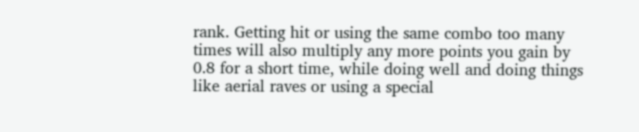rank. Getting hit or using the same combo too many times will also multiply any more points you gain by 0.8 for a short time, while doing well and doing things like aerial raves or using a special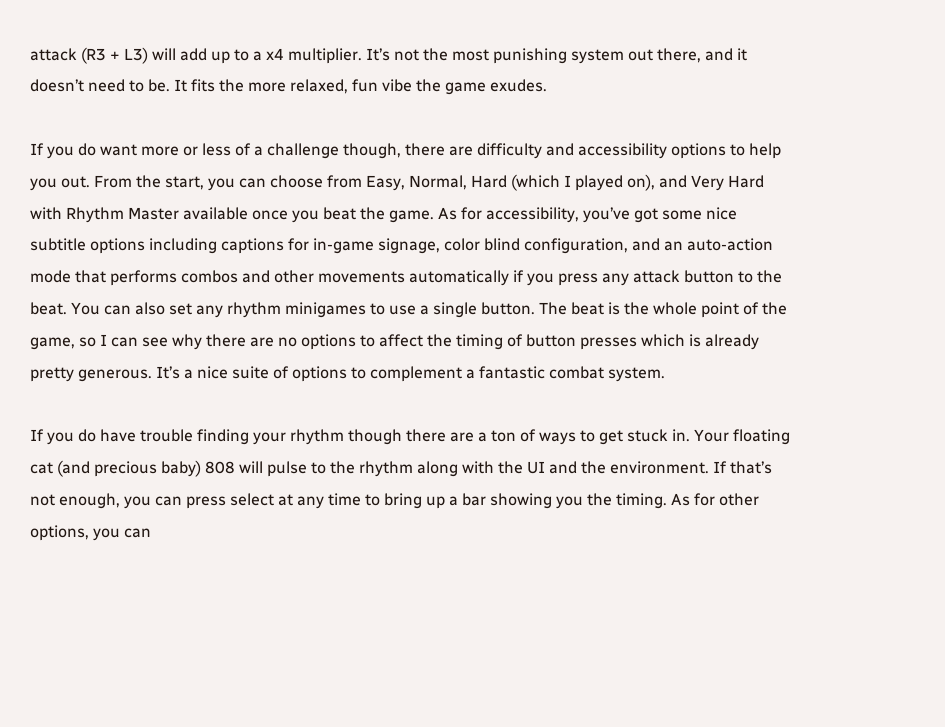attack (R3 + L3) will add up to a x4 multiplier. It’s not the most punishing system out there, and it doesn’t need to be. It fits the more relaxed, fun vibe the game exudes.

If you do want more or less of a challenge though, there are difficulty and accessibility options to help you out. From the start, you can choose from Easy, Normal, Hard (which I played on), and Very Hard with Rhythm Master available once you beat the game. As for accessibility, you’ve got some nice subtitle options including captions for in-game signage, color blind configuration, and an auto-action mode that performs combos and other movements automatically if you press any attack button to the beat. You can also set any rhythm minigames to use a single button. The beat is the whole point of the game, so I can see why there are no options to affect the timing of button presses which is already pretty generous. It’s a nice suite of options to complement a fantastic combat system.

If you do have trouble finding your rhythm though there are a ton of ways to get stuck in. Your floating cat (and precious baby) 808 will pulse to the rhythm along with the UI and the environment. If that’s not enough, you can press select at any time to bring up a bar showing you the timing. As for other options, you can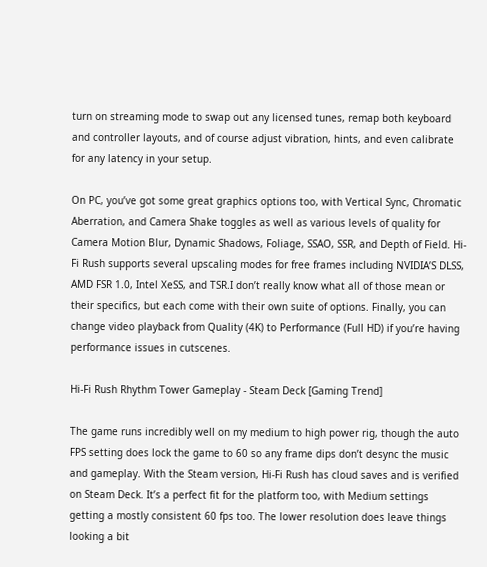turn on streaming mode to swap out any licensed tunes, remap both keyboard and controller layouts, and of course adjust vibration, hints, and even calibrate for any latency in your setup.

On PC, you’ve got some great graphics options too, with Vertical Sync, Chromatic Aberration, and Camera Shake toggles as well as various levels of quality for Camera Motion Blur, Dynamic Shadows, Foliage, SSAO, SSR, and Depth of Field. Hi-Fi Rush supports several upscaling modes for free frames including NVIDIA’S DLSS, AMD FSR 1.0, Intel XeSS, and TSR.I don’t really know what all of those mean or their specifics, but each come with their own suite of options. Finally, you can change video playback from Quality (4K) to Performance (Full HD) if you’re having performance issues in cutscenes.

Hi-Fi Rush Rhythm Tower Gameplay - Steam Deck [Gaming Trend]

The game runs incredibly well on my medium to high power rig, though the auto FPS setting does lock the game to 60 so any frame dips don’t desync the music and gameplay. With the Steam version, Hi-Fi Rush has cloud saves and is verified on Steam Deck. It’s a perfect fit for the platform too, with Medium settings getting a mostly consistent 60 fps too. The lower resolution does leave things looking a bit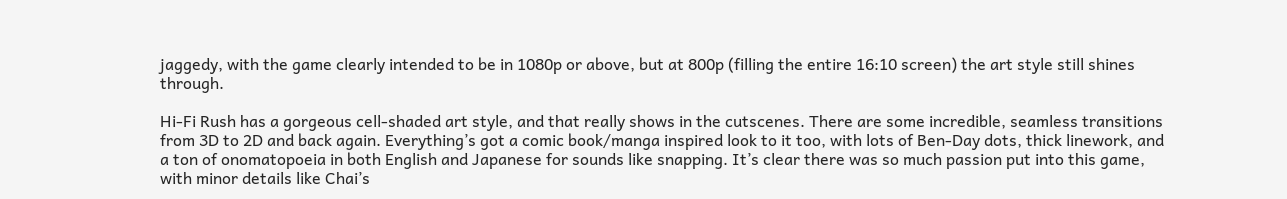jaggedy, with the game clearly intended to be in 1080p or above, but at 800p (filling the entire 16:10 screen) the art style still shines through.

Hi-Fi Rush has a gorgeous cell-shaded art style, and that really shows in the cutscenes. There are some incredible, seamless transitions from 3D to 2D and back again. Everything’s got a comic book/manga inspired look to it too, with lots of Ben-Day dots, thick linework, and a ton of onomatopoeia in both English and Japanese for sounds like snapping. It’s clear there was so much passion put into this game, with minor details like Chai’s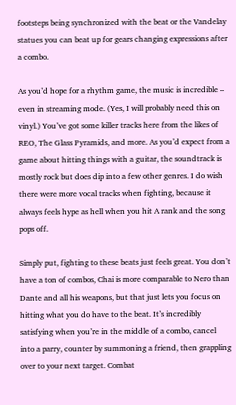footsteps being synchronized with the beat or the Vandelay statues you can beat up for gears changing expressions after a combo.

As you’d hope for a rhythm game, the music is incredible – even in streaming mode. (Yes, I will probably need this on vinyl.) You’ve got some killer tracks here from the likes of REO, The Glass Pyramids, and more. As you’d expect from a game about hitting things with a guitar, the soundtrack is mostly rock but does dip into a few other genres. I do wish there were more vocal tracks when fighting, because it always feels hype as hell when you hit A rank and the song pops off.

Simply put, fighting to these beats just feels great. You don’t have a ton of combos, Chai is more comparable to Nero than Dante and all his weapons, but that just lets you focus on hitting what you do have to the beat. It’s incredibly satisfying when you’re in the middle of a combo, cancel into a parry, counter by summoning a friend, then grappling over to your next target. Combat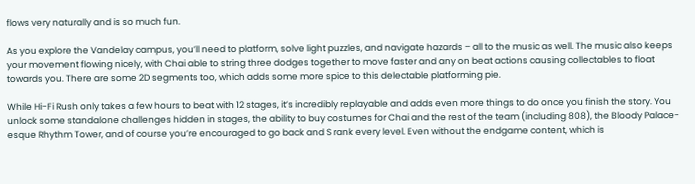flows very naturally and is so much fun.

As you explore the Vandelay campus, you’ll need to platform, solve light puzzles, and navigate hazards – all to the music as well. The music also keeps your movement flowing nicely, with Chai able to string three dodges together to move faster and any on beat actions causing collectables to float towards you. There are some 2D segments too, which adds some more spice to this delectable platforming pie.

While Hi-Fi Rush only takes a few hours to beat with 12 stages, it’s incredibly replayable and adds even more things to do once you finish the story. You unlock some standalone challenges hidden in stages, the ability to buy costumes for Chai and the rest of the team (including 808), the Bloody Palace-esque Rhythm Tower, and of course you’re encouraged to go back and S rank every level. Even without the endgame content, which is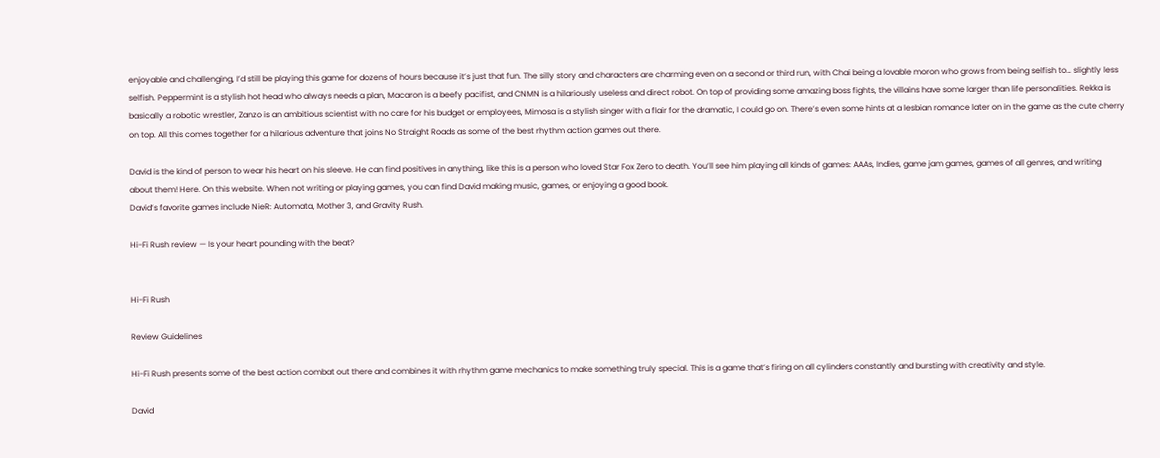enjoyable and challenging, I’d still be playing this game for dozens of hours because it’s just that fun. The silly story and characters are charming even on a second or third run, with Chai being a lovable moron who grows from being selfish to… slightly less selfish. Peppermint is a stylish hot head who always needs a plan, Macaron is a beefy pacifist, and CNMN is a hilariously useless and direct robot. On top of providing some amazing boss fights, the villains have some larger than life personalities. Rekka is basically a robotic wrestler, Zanzo is an ambitious scientist with no care for his budget or employees, Mimosa is a stylish singer with a flair for the dramatic, I could go on. There’s even some hints at a lesbian romance later on in the game as the cute cherry on top. All this comes together for a hilarious adventure that joins No Straight Roads as some of the best rhythm action games out there.

David is the kind of person to wear his heart on his sleeve. He can find positives in anything, like this is a person who loved Star Fox Zero to death. You’ll see him playing all kinds of games: AAAs, Indies, game jam games, games of all genres, and writing about them! Here. On this website. When not writing or playing games, you can find David making music, games, or enjoying a good book.
David’s favorite games include NieR: Automata, Mother 3, and Gravity Rush.

Hi-Fi Rush review — Is your heart pounding with the beat?


Hi-Fi Rush

Review Guidelines

Hi-Fi Rush presents some of the best action combat out there and combines it with rhythm game mechanics to make something truly special. This is a game that’s firing on all cylinders constantly and bursting with creativity and style.

David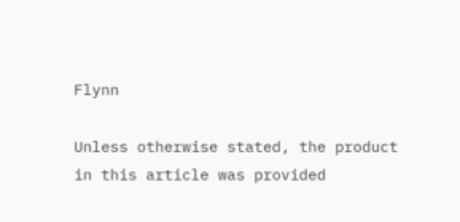Flynn

Unless otherwise stated, the product in this article was provided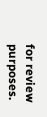for review purposes.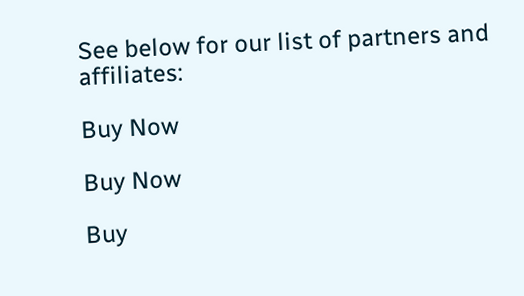See below for our list of partners and affiliates:

Buy Now

Buy Now

Buy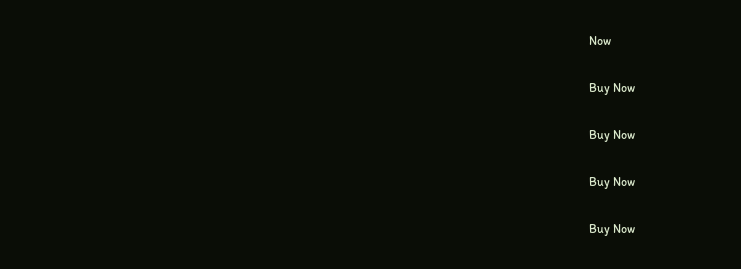Now

Buy Now

Buy Now

Buy Now

Buy Now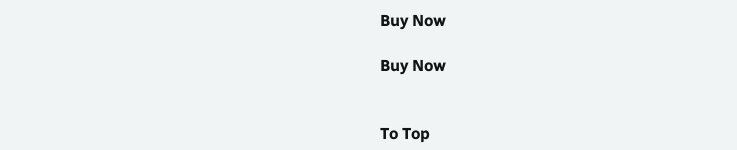Buy Now

Buy Now


To Top